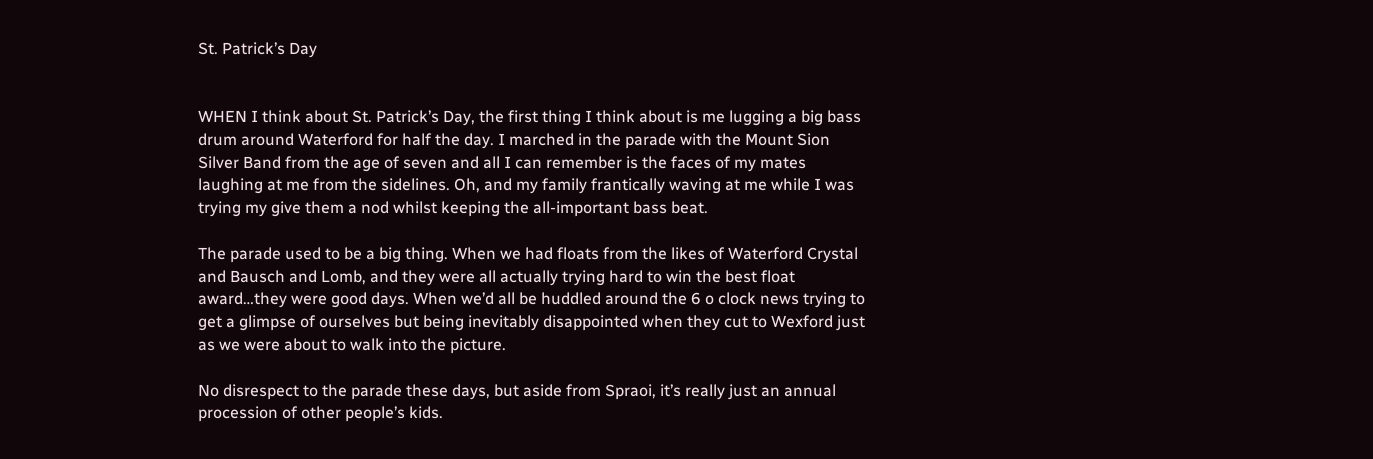St. Patrick’s Day


WHEN I think about St. Patrick’s Day, the first thing I think about is me lugging a big bass drum around Waterford for half the day. I marched in the parade with the Mount Sion Silver Band from the age of seven and all I can remember is the faces of my mates laughing at me from the sidelines. Oh, and my family frantically waving at me while I was trying my give them a nod whilst keeping the all-important bass beat.

The parade used to be a big thing. When we had floats from the likes of Waterford Crystal and Bausch and Lomb, and they were all actually trying hard to win the best float award…they were good days. When we’d all be huddled around the 6 o clock news trying to get a glimpse of ourselves but being inevitably disappointed when they cut to Wexford just as we were about to walk into the picture.

No disrespect to the parade these days, but aside from Spraoi, it’s really just an annual procession of other people’s kids.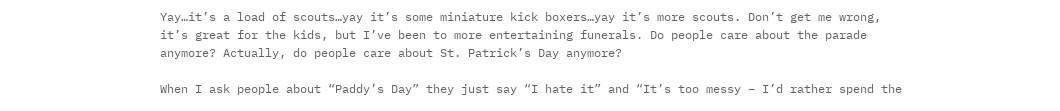Yay…it’s a load of scouts…yay it’s some miniature kick boxers…yay it’s more scouts. Don’t get me wrong, it’s great for the kids, but I’ve been to more entertaining funerals. Do people care about the parade anymore? Actually, do people care about St. Patrick’s Day anymore?

When I ask people about “Paddy’s Day” they just say “I hate it” and “It’s too messy – I’d rather spend the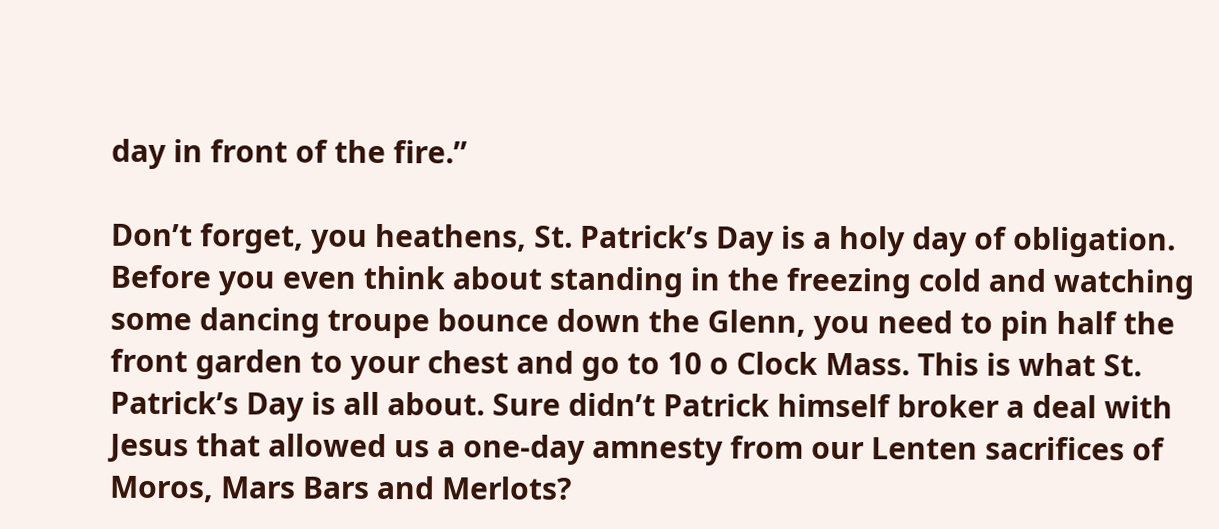day in front of the fire.”

Don’t forget, you heathens, St. Patrick’s Day is a holy day of obligation. Before you even think about standing in the freezing cold and watching some dancing troupe bounce down the Glenn, you need to pin half the front garden to your chest and go to 10 o Clock Mass. This is what St. Patrick’s Day is all about. Sure didn’t Patrick himself broker a deal with Jesus that allowed us a one-day amnesty from our Lenten sacrifices of Moros, Mars Bars and Merlots?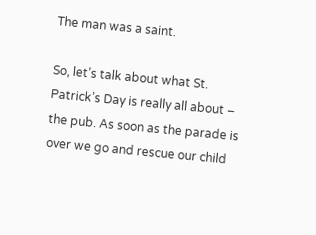The man was a saint.

So, let’s talk about what St. Patrick’s Day is really all about – the pub. As soon as the parade is over we go and rescue our child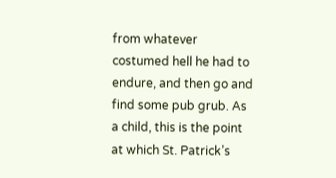from whatever costumed hell he had to endure, and then go and find some pub grub. As a child, this is the point at which St. Patrick’s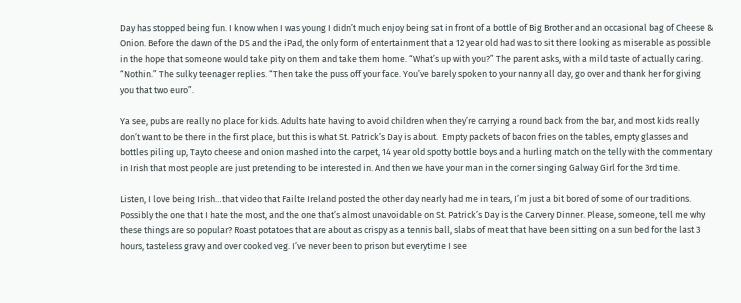Day has stopped being fun. I know when I was young I didn’t much enjoy being sat in front of a bottle of Big Brother and an occasional bag of Cheese & Onion. Before the dawn of the DS and the iPad, the only form of entertainment that a 12 year old had was to sit there looking as miserable as possible in the hope that someone would take pity on them and take them home. “What’s up with you?” The parent asks, with a mild taste of actually caring. “Nothin.” The sulky teenager replies. “Then take the puss off your face. You’ve barely spoken to your nanny all day, go over and thank her for giving you that two euro”.

Ya see, pubs are really no place for kids. Adults hate having to avoid children when they’re carrying a round back from the bar, and most kids really don’t want to be there in the first place, but this is what St. Patrick’s Day is about.  Empty packets of bacon fries on the tables, empty glasses and bottles piling up, Tayto cheese and onion mashed into the carpet, 14 year old spotty bottle boys and a hurling match on the telly with the commentary in Irish that most people are just pretending to be interested in. And then we have your man in the corner singing Galway Girl for the 3rd time.

Listen, I love being Irish…that video that Failte Ireland posted the other day nearly had me in tears, I’m just a bit bored of some of our traditions. Possibly the one that I hate the most, and the one that’s almost unavoidable on St. Patrick’s Day is the Carvery Dinner. Please, someone, tell me why these things are so popular? Roast potatoes that are about as crispy as a tennis ball, slabs of meat that have been sitting on a sun bed for the last 3 hours, tasteless gravy and over cooked veg. I’ve never been to prison but everytime I see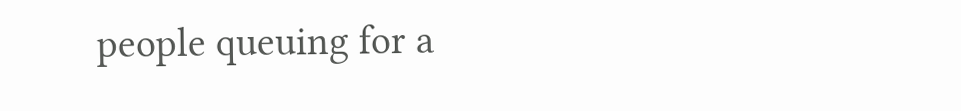people queuing for a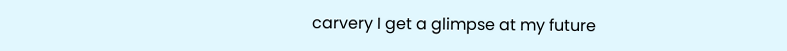carvery I get a glimpse at my future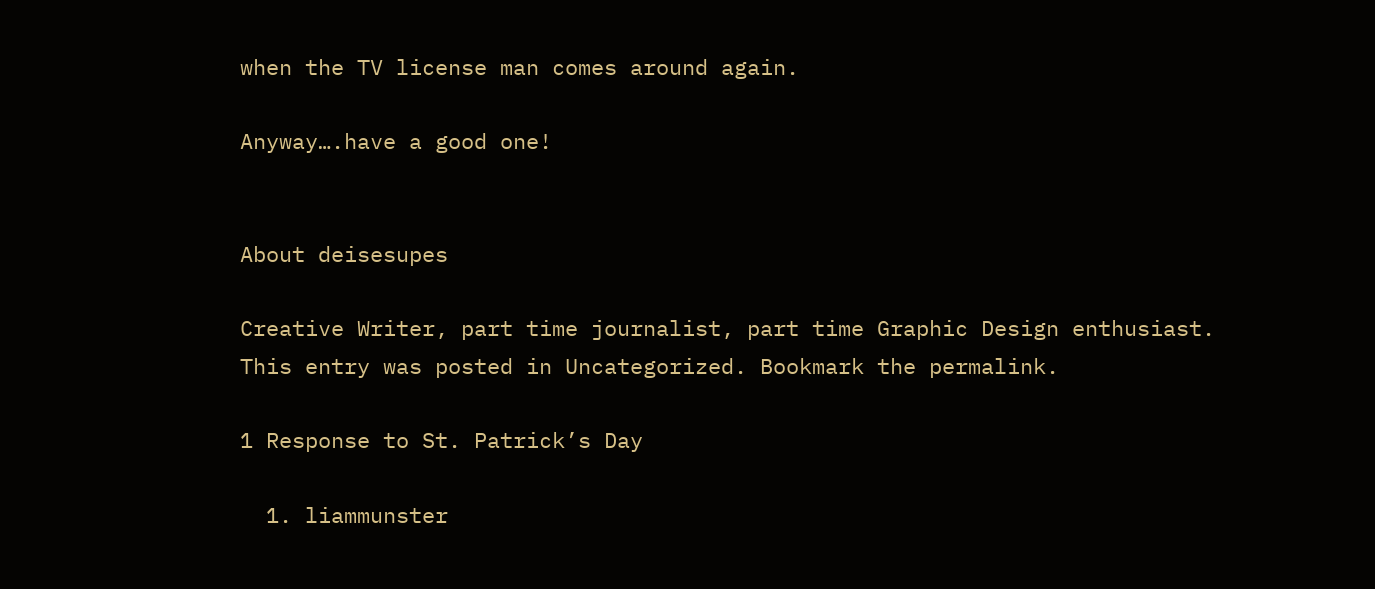when the TV license man comes around again.

Anyway….have a good one!


About deisesupes

Creative Writer, part time journalist, part time Graphic Design enthusiast.
This entry was posted in Uncategorized. Bookmark the permalink.

1 Response to St. Patrick’s Day

  1. liammunster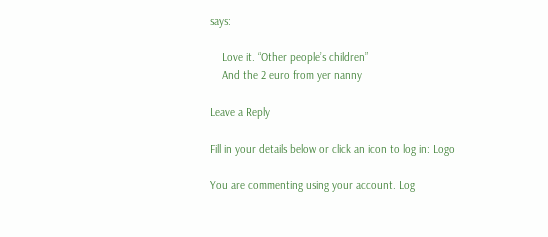says:

    Love it. “Other people’s children”
    And the 2 euro from yer nanny

Leave a Reply

Fill in your details below or click an icon to log in: Logo

You are commenting using your account. Log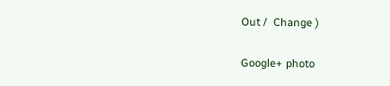Out /  Change )

Google+ photo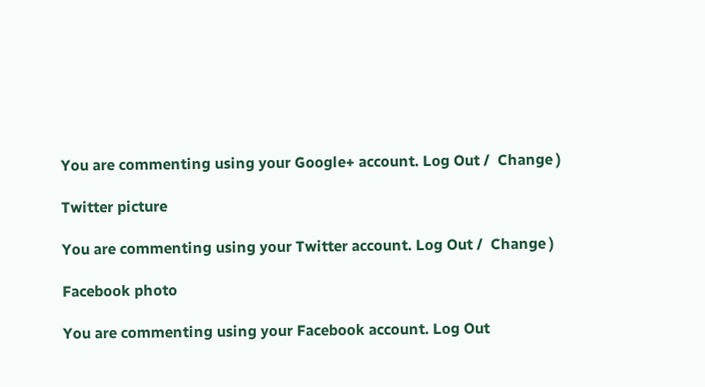You are commenting using your Google+ account. Log Out /  Change )

Twitter picture

You are commenting using your Twitter account. Log Out /  Change )

Facebook photo

You are commenting using your Facebook account. Log Out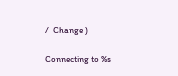/  Change )

Connecting to %s